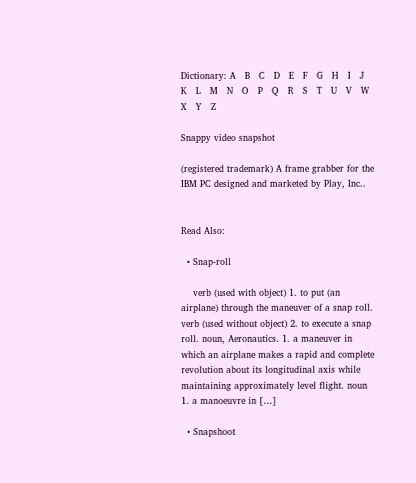Dictionary: A   B   C   D   E   F   G   H   I   J   K   L   M   N   O   P   Q   R   S   T   U   V   W   X   Y   Z

Snappy video snapshot

(registered trademark) A frame grabber for the IBM PC designed and marketed by Play, Inc..


Read Also:

  • Snap-roll

    verb (used with object) 1. to put (an airplane) through the maneuver of a snap roll. verb (used without object) 2. to execute a snap roll. noun, Aeronautics. 1. a maneuver in which an airplane makes a rapid and complete revolution about its longitudinal axis while maintaining approximately level flight. noun 1. a manoeuvre in […]

  • Snapshoot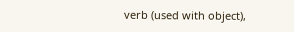verb (used with object),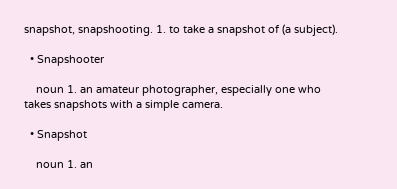snapshot, snapshooting. 1. to take a snapshot of (a subject).

  • Snapshooter

    noun 1. an amateur photographer, especially one who takes snapshots with a simple camera.

  • Snapshot

    noun 1. an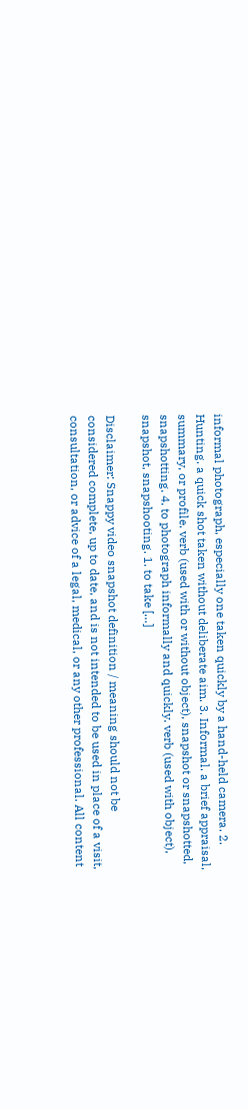informal photograph, especially one taken quickly by a hand-held camera. 2. Hunting. a quick shot taken without deliberate aim. 3. Informal. a brief appraisal, summary, or profile. verb (used with or without object), snapshot or snapshotted, snapshotting. 4. to photograph informally and quickly. verb (used with object), snapshot, snapshooting. 1. to take […]

Disclaimer: Snappy video snapshot definition / meaning should not be considered complete, up to date, and is not intended to be used in place of a visit, consultation, or advice of a legal, medical, or any other professional. All content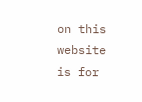on this website is for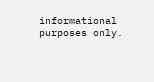informational purposes only.